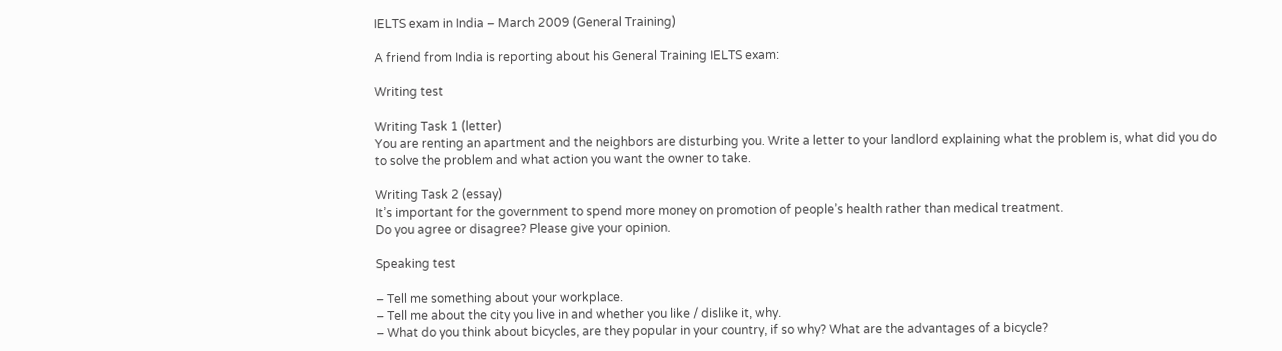IELTS exam in India – March 2009 (General Training)

A friend from India is reporting about his General Training IELTS exam:

Writing test

Writing Task 1 (letter)
You are renting an apartment and the neighbors are disturbing you. Write a letter to your landlord explaining what the problem is, what did you do to solve the problem and what action you want the owner to take.

Writing Task 2 (essay)
It’s important for the government to spend more money on promotion of people’s health rather than medical treatment.
Do you agree or disagree? Please give your opinion.

Speaking test

– Tell me something about your workplace.
– Tell me about the city you live in and whether you like / dislike it, why.
– What do you think about bicycles, are they popular in your country, if so why? What are the advantages of a bicycle?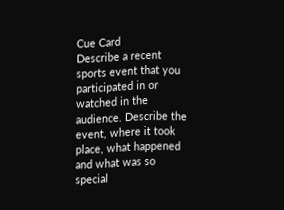Cue Card
Describe a recent sports event that you participated in or watched in the audience. Describe the event, where it took place, what happened and what was so special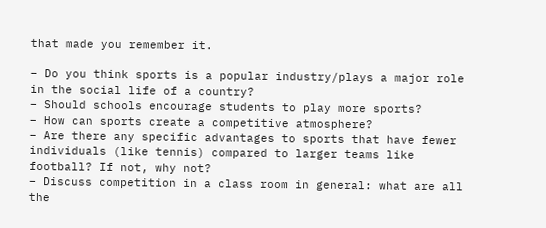that made you remember it.

– Do you think sports is a popular industry/plays a major role in the social life of a country?
– Should schools encourage students to play more sports?
– How can sports create a competitive atmosphere?
– Are there any specific advantages to sports that have fewer individuals (like tennis) compared to larger teams like football? If not, why not?
– Discuss competition in a class room in general: what are all the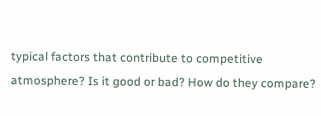typical factors that contribute to competitive atmosphere? Is it good or bad? How do they compare?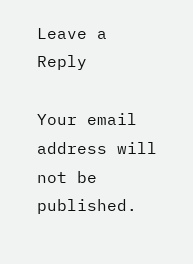Leave a Reply

Your email address will not be published.